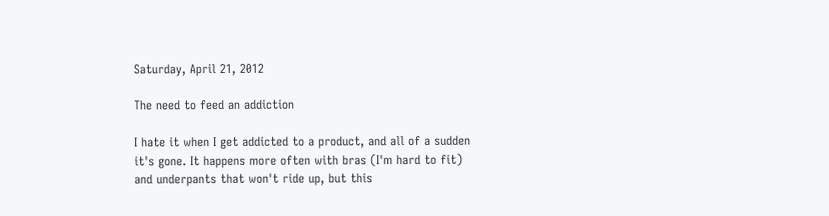Saturday, April 21, 2012

The need to feed an addiction

I hate it when I get addicted to a product, and all of a sudden it's gone. It happens more often with bras (I'm hard to fit) and underpants that won't ride up, but this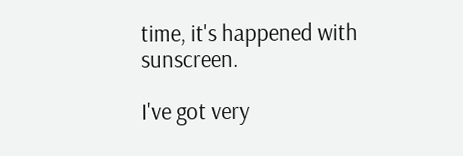time, it's happened with sunscreen.

I've got very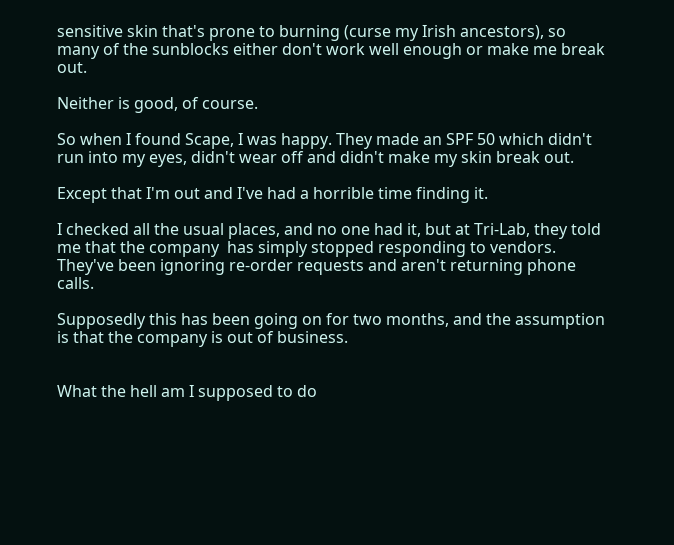sensitive skin that's prone to burning (curse my Irish ancestors), so many of the sunblocks either don't work well enough or make me break out.

Neither is good, of course.

So when I found Scape, I was happy. They made an SPF 50 which didn't run into my eyes, didn't wear off and didn't make my skin break out.

Except that I'm out and I've had a horrible time finding it.

I checked all the usual places, and no one had it, but at Tri-Lab, they told me that the company  has simply stopped responding to vendors. They've been ignoring re-order requests and aren't returning phone calls.

Supposedly this has been going on for two months, and the assumption is that the company is out of business.


What the hell am I supposed to do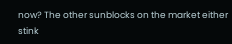now? The other sunblocks on the market either stink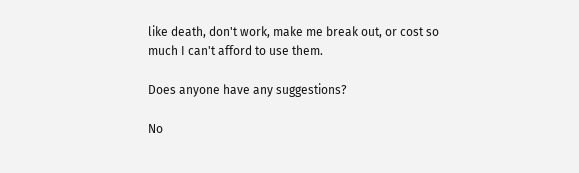like death, don't work, make me break out, or cost so much I can't afford to use them.

Does anyone have any suggestions?

No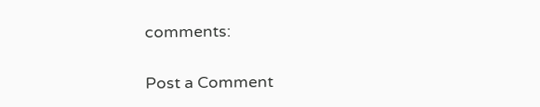comments:

Post a Comment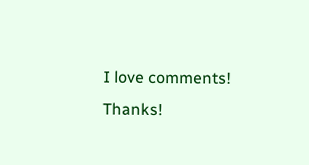I love comments! Thanks!